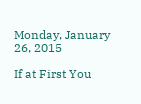Monday, January 26, 2015

If at First You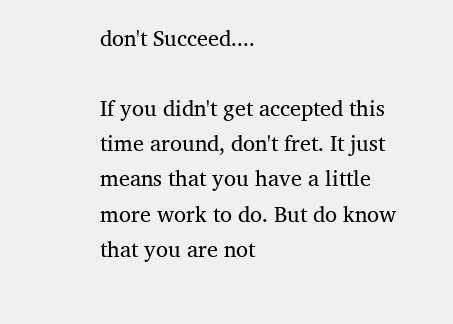don't Succeed....

If you didn't get accepted this time around, don't fret. It just means that you have a little more work to do. But do know that you are not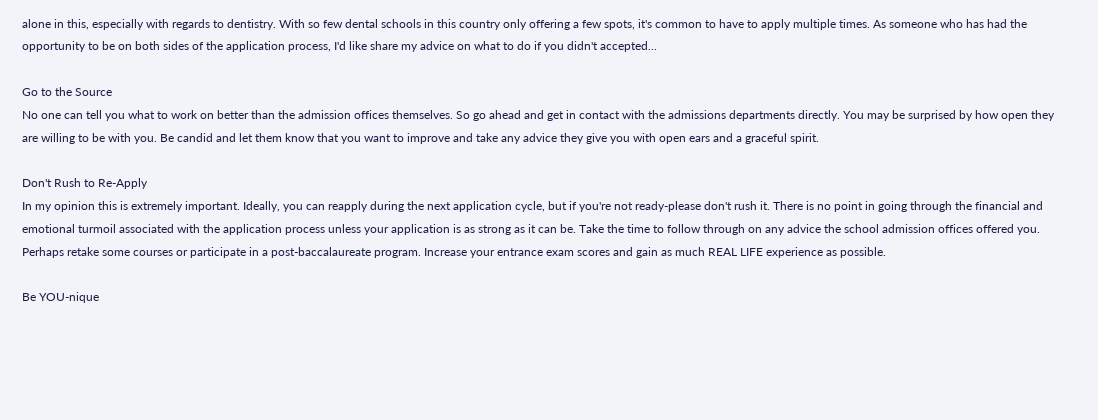alone in this, especially with regards to dentistry. With so few dental schools in this country only offering a few spots, it's common to have to apply multiple times. As someone who has had the opportunity to be on both sides of the application process, I'd like share my advice on what to do if you didn't accepted...

Go to the Source
No one can tell you what to work on better than the admission offices themselves. So go ahead and get in contact with the admissions departments directly. You may be surprised by how open they are willing to be with you. Be candid and let them know that you want to improve and take any advice they give you with open ears and a graceful spirit.

Don't Rush to Re-Apply
In my opinion this is extremely important. Ideally, you can reapply during the next application cycle, but if you're not ready-please don't rush it. There is no point in going through the financial and emotional turmoil associated with the application process unless your application is as strong as it can be. Take the time to follow through on any advice the school admission offices offered you. Perhaps retake some courses or participate in a post-baccalaureate program. Increase your entrance exam scores and gain as much REAL LIFE experience as possible.

Be YOU-nique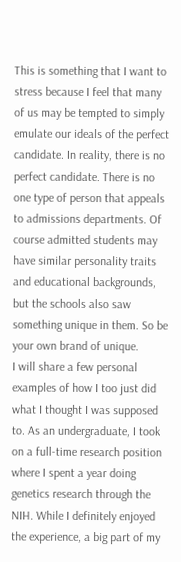This is something that I want to stress because I feel that many of us may be tempted to simply emulate our ideals of the perfect candidate. In reality, there is no perfect candidate. There is no one type of person that appeals to admissions departments. Of course admitted students may have similar personality traits and educational backgrounds, but the schools also saw something unique in them. So be your own brand of unique.
I will share a few personal examples of how I too just did what I thought I was supposed to. As an undergraduate, I took on a full-time research position where I spent a year doing genetics research through the NIH. While I definitely enjoyed the experience, a big part of my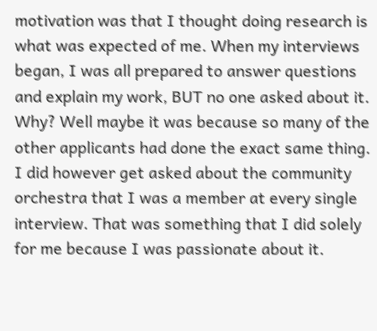motivation was that I thought doing research is what was expected of me. When my interviews began, I was all prepared to answer questions and explain my work, BUT no one asked about it. Why? Well maybe it was because so many of the other applicants had done the exact same thing. I did however get asked about the community orchestra that I was a member at every single interview. That was something that I did solely for me because I was passionate about it.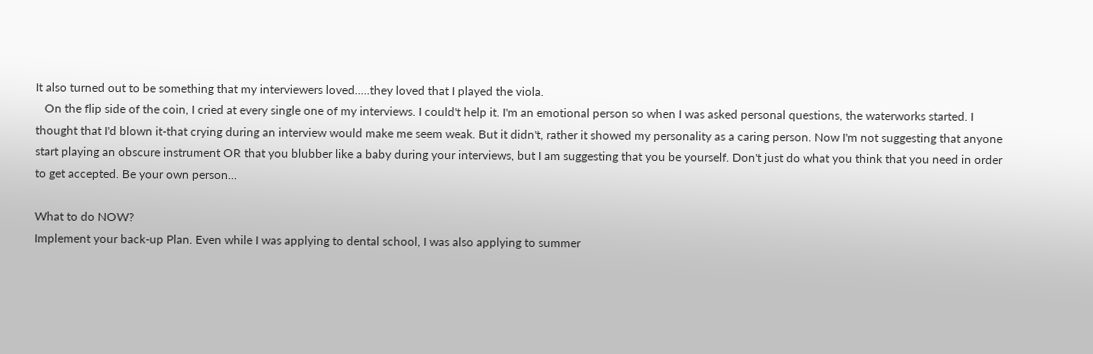It also turned out to be something that my interviewers loved.....they loved that I played the viola.
   On the flip side of the coin, I cried at every single one of my interviews. I could't help it. I'm an emotional person so when I was asked personal questions, the waterworks started. I thought that I'd blown it-that crying during an interview would make me seem weak. But it didn't, rather it showed my personality as a caring person. Now I'm not suggesting that anyone start playing an obscure instrument OR that you blubber like a baby during your interviews, but I am suggesting that you be yourself. Don't just do what you think that you need in order to get accepted. Be your own person...

What to do NOW?
Implement your back-up Plan. Even while I was applying to dental school, I was also applying to summer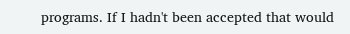programs. If I hadn't been accepted that would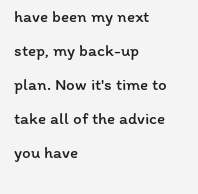have been my next step, my back-up plan. Now it's time to take all of the advice you have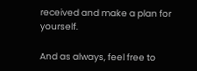received and make a plan for yourself.

And as always, feel free to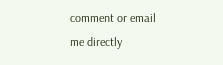comment or email me directly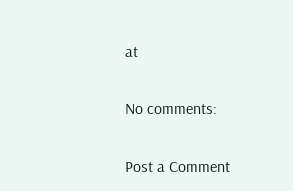at

No comments:

Post a Comment